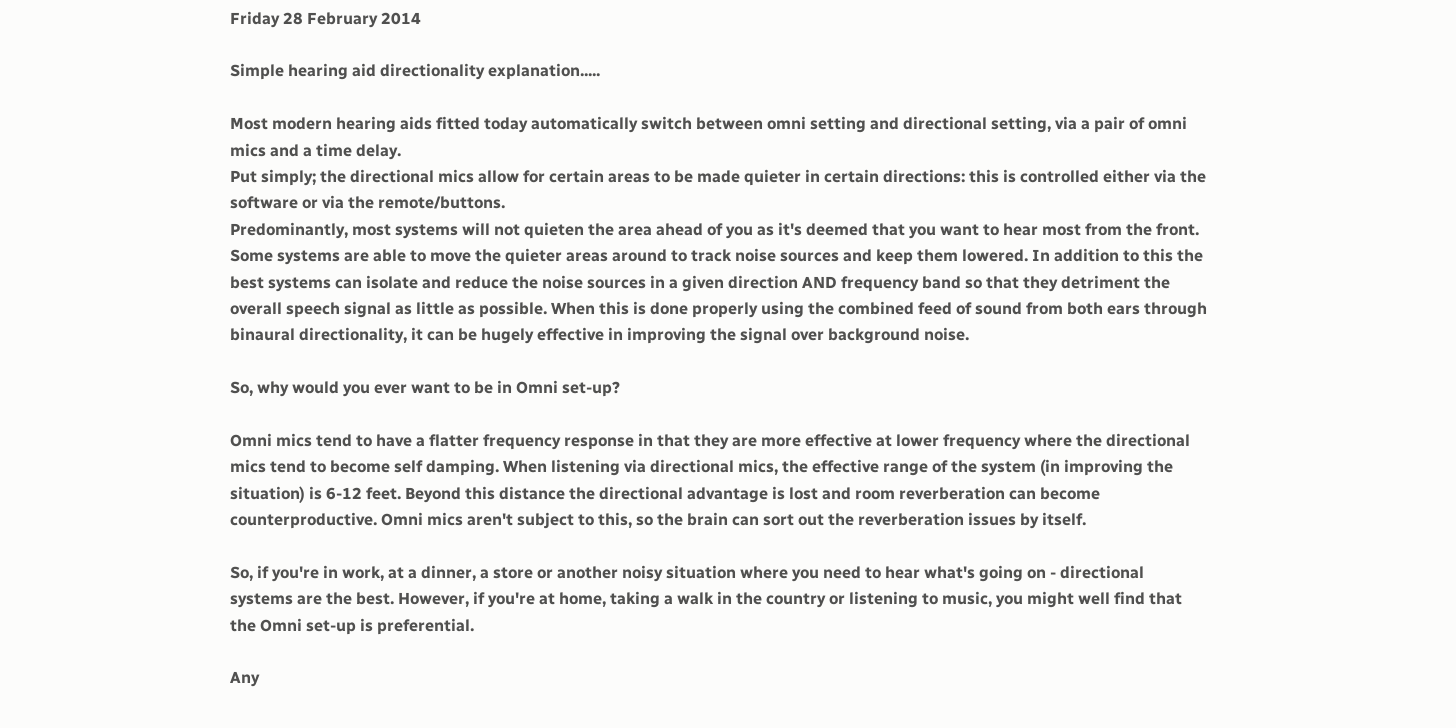Friday 28 February 2014

Simple hearing aid directionality explanation.....

Most modern hearing aids fitted today automatically switch between omni setting and directional setting, via a pair of omni mics and a time delay.
Put simply; the directional mics allow for certain areas to be made quieter in certain directions: this is controlled either via the software or via the remote/buttons.
Predominantly, most systems will not quieten the area ahead of you as it's deemed that you want to hear most from the front. Some systems are able to move the quieter areas around to track noise sources and keep them lowered. In addition to this the best systems can isolate and reduce the noise sources in a given direction AND frequency band so that they detriment the overall speech signal as little as possible. When this is done properly using the combined feed of sound from both ears through binaural directionality, it can be hugely effective in improving the signal over background noise.

So, why would you ever want to be in Omni set-up?

Omni mics tend to have a flatter frequency response in that they are more effective at lower frequency where the directional mics tend to become self damping. When listening via directional mics, the effective range of the system (in improving the situation) is 6-12 feet. Beyond this distance the directional advantage is lost and room reverberation can become counterproductive. Omni mics aren't subject to this, so the brain can sort out the reverberation issues by itself.

So, if you're in work, at a dinner, a store or another noisy situation where you need to hear what's going on - directional systems are the best. However, if you're at home, taking a walk in the country or listening to music, you might well find that the Omni set-up is preferential.

Any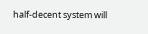half-decent system will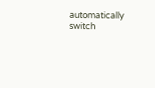automatically switch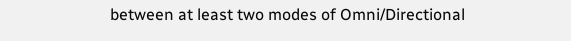between at least two modes of Omni/Directional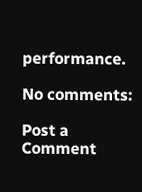performance.

No comments:

Post a Comment